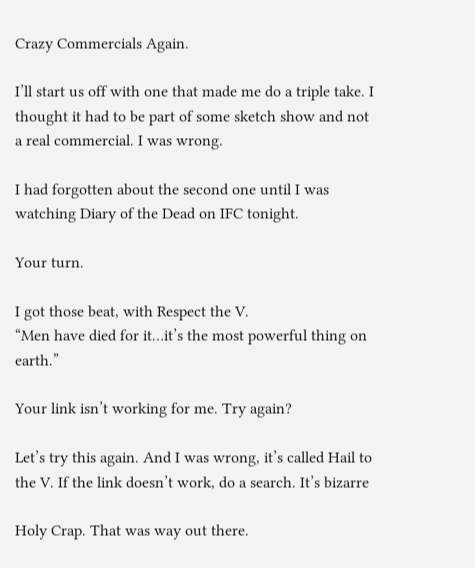Crazy Commercials Again.

I’ll start us off with one that made me do a triple take. I thought it had to be part of some sketch show and not a real commercial. I was wrong.

I had forgotten about the second one until I was watching Diary of the Dead on IFC tonight.

Your turn.

I got those beat, with Respect the V.
“Men have died for it…it’s the most powerful thing on earth.”

Your link isn’t working for me. Try again?

Let’s try this again. And I was wrong, it’s called Hail to the V. If the link doesn’t work, do a search. It’s bizarre

Holy Crap. That was way out there.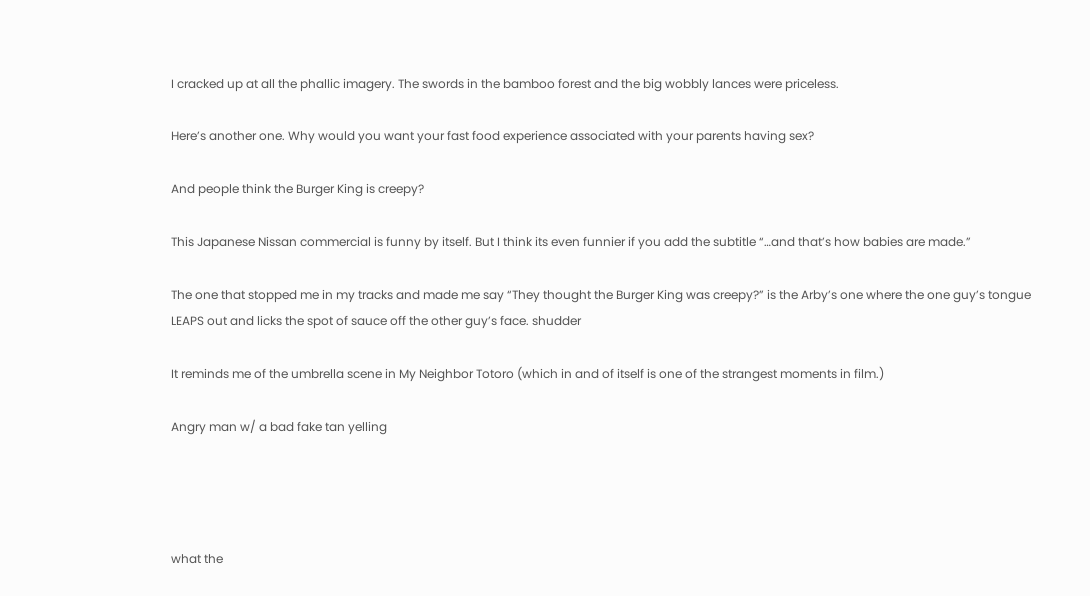I cracked up at all the phallic imagery. The swords in the bamboo forest and the big wobbly lances were priceless.

Here’s another one. Why would you want your fast food experience associated with your parents having sex?

And people think the Burger King is creepy?

This Japanese Nissan commercial is funny by itself. But I think its even funnier if you add the subtitle “…and that’s how babies are made.”

The one that stopped me in my tracks and made me say “They thought the Burger King was creepy?” is the Arby’s one where the one guy’s tongue LEAPS out and licks the spot of sauce off the other guy’s face. shudder

It reminds me of the umbrella scene in My Neighbor Totoro (which in and of itself is one of the strangest moments in film.)

Angry man w/ a bad fake tan yelling




what the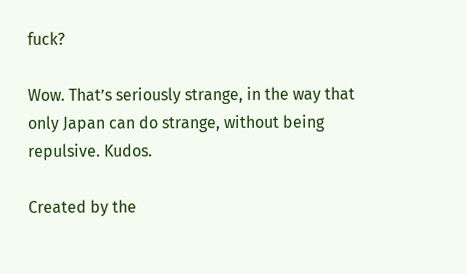fuck?

Wow. That’s seriously strange, in the way that only Japan can do strange, without being repulsive. Kudos.

Created by the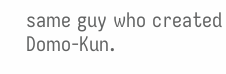same guy who created Domo-Kun.